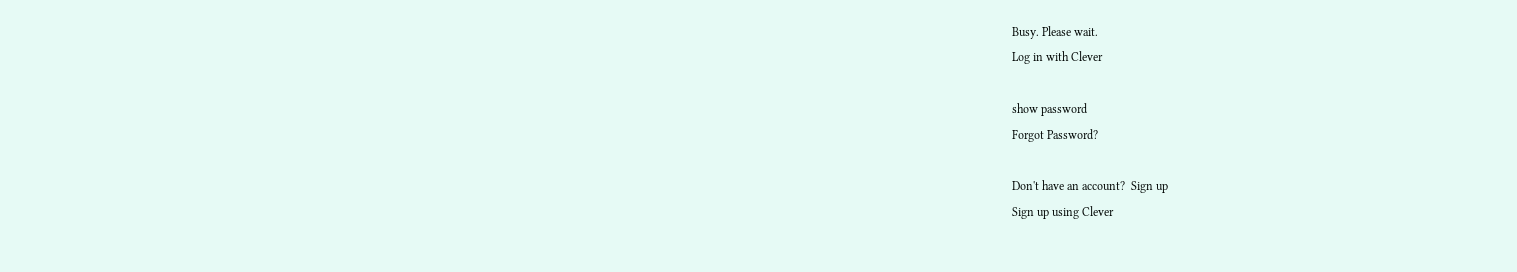Busy. Please wait.
Log in with Clever

show password
Forgot Password?

Don't have an account?  Sign up
Sign up using Clever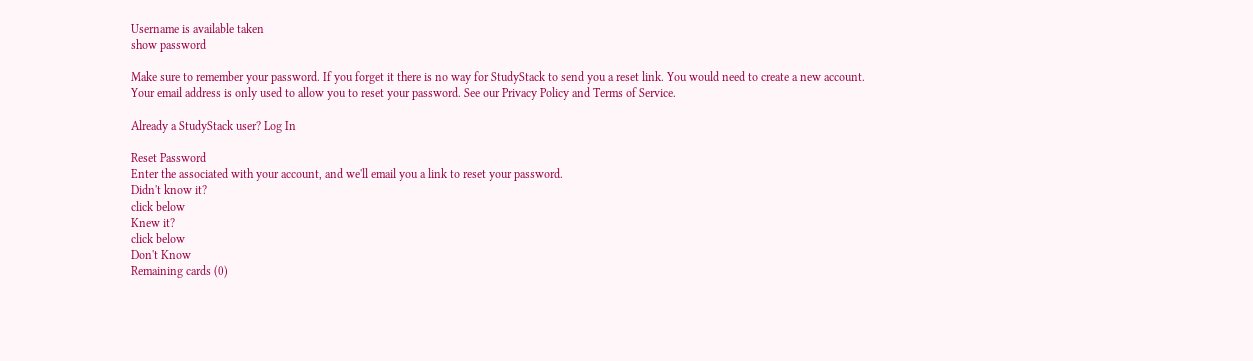Username is available taken
show password

Make sure to remember your password. If you forget it there is no way for StudyStack to send you a reset link. You would need to create a new account.
Your email address is only used to allow you to reset your password. See our Privacy Policy and Terms of Service.

Already a StudyStack user? Log In

Reset Password
Enter the associated with your account, and we'll email you a link to reset your password.
Didn't know it?
click below
Knew it?
click below
Don't Know
Remaining cards (0)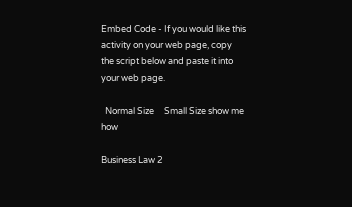Embed Code - If you would like this activity on your web page, copy the script below and paste it into your web page.

  Normal Size     Small Size show me how

Business Law 2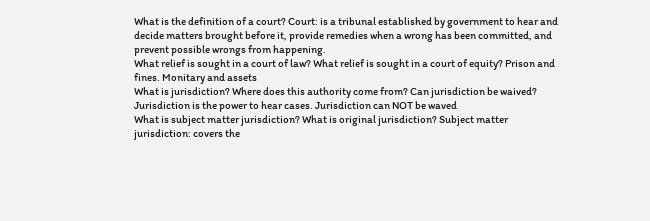What is the definition of a court? Court: is a tribunal established by government to hear and decide matters brought before it, provide remedies when a wrong has been committed, and prevent possible wrongs from happening.
What relief is sought in a court of law? What relief is sought in a court of equity? Prison and fines. Monitary and assets
What is jurisdiction? Where does this authority come from? Can jurisdiction be waived? Jurisdiction is the power to hear cases. Jurisdiction can NOT be waved
What is subject matter jurisdiction? What is original jurisdiction? Subject matter jurisdiction: covers the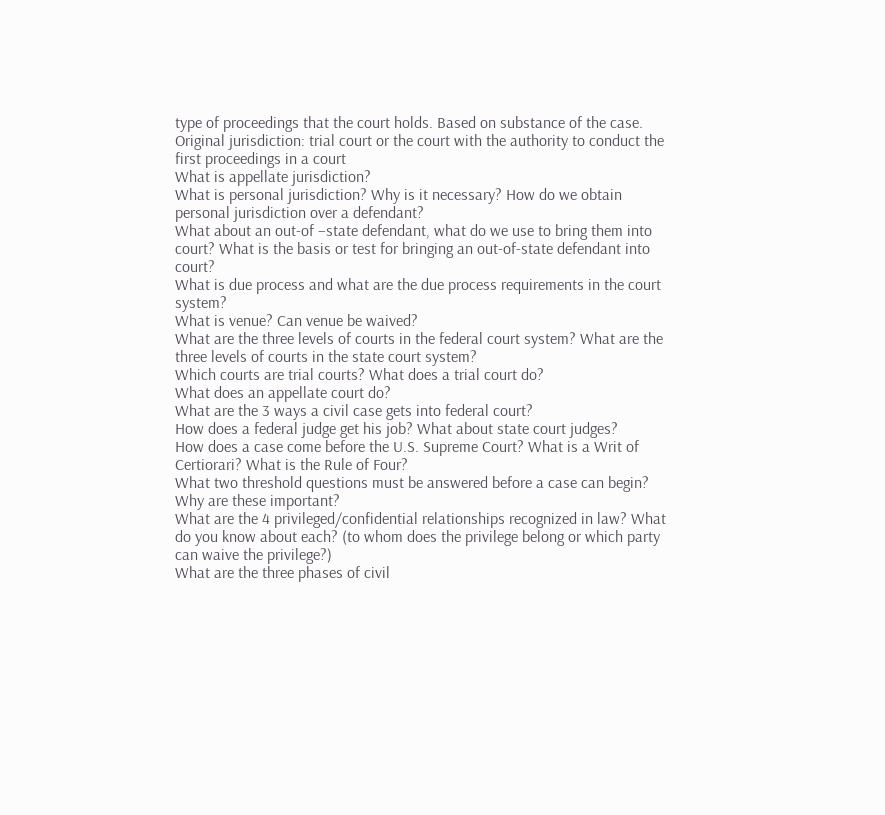type of proceedings that the court holds. Based on substance of the case. Original jurisdiction: trial court or the court with the authority to conduct the first proceedings in a court
What is appellate jurisdiction?
What is personal jurisdiction? Why is it necessary? How do we obtain personal jurisdiction over a defendant?
What about an out-of –state defendant, what do we use to bring them into court? What is the basis or test for bringing an out-of-state defendant into court?
What is due process and what are the due process requirements in the court system?
What is venue? Can venue be waived?
What are the three levels of courts in the federal court system? What are the three levels of courts in the state court system?
Which courts are trial courts? What does a trial court do?
What does an appellate court do?
What are the 3 ways a civil case gets into federal court?
How does a federal judge get his job? What about state court judges?
How does a case come before the U.S. Supreme Court? What is a Writ of Certiorari? What is the Rule of Four?
What two threshold questions must be answered before a case can begin? Why are these important?
What are the 4 privileged/confidential relationships recognized in law? What do you know about each? (to whom does the privilege belong or which party can waive the privilege?)
What are the three phases of civil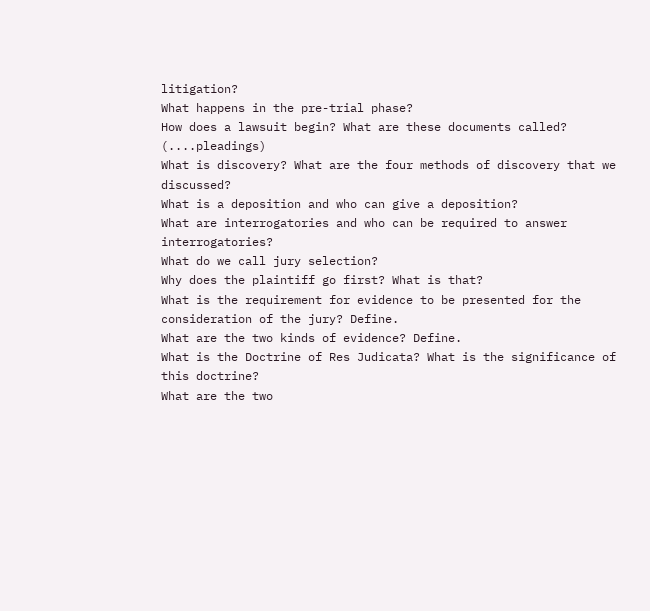litigation?
What happens in the pre-trial phase?
How does a lawsuit begin? What are these documents called? (....pleadings)
What is discovery? What are the four methods of discovery that we discussed?
What is a deposition and who can give a deposition?
What are interrogatories and who can be required to answer interrogatories?
What do we call jury selection?
Why does the plaintiff go first? What is that?
What is the requirement for evidence to be presented for the consideration of the jury? Define.
What are the two kinds of evidence? Define.
What is the Doctrine of Res Judicata? What is the significance of this doctrine?
What are the two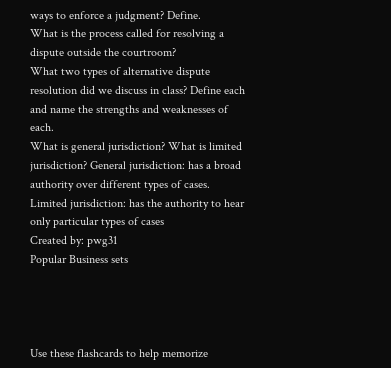ways to enforce a judgment? Define.
What is the process called for resolving a dispute outside the courtroom?
What two types of alternative dispute resolution did we discuss in class? Define each and name the strengths and weaknesses of each.
What is general jurisdiction? What is limited jurisdiction? General jurisdiction: has a broad authority over different types of cases. Limited jurisdiction: has the authority to hear only particular types of cases
Created by: pwg31
Popular Business sets




Use these flashcards to help memorize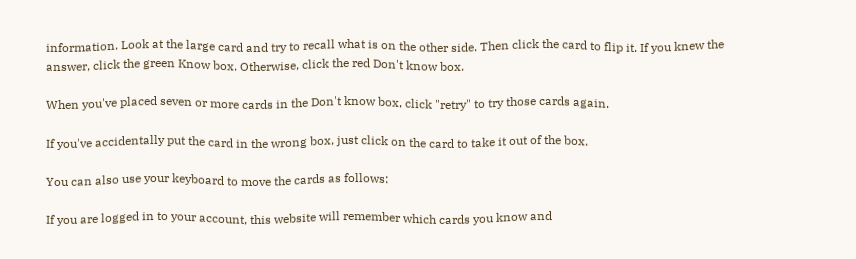information. Look at the large card and try to recall what is on the other side. Then click the card to flip it. If you knew the answer, click the green Know box. Otherwise, click the red Don't know box.

When you've placed seven or more cards in the Don't know box, click "retry" to try those cards again.

If you've accidentally put the card in the wrong box, just click on the card to take it out of the box.

You can also use your keyboard to move the cards as follows:

If you are logged in to your account, this website will remember which cards you know and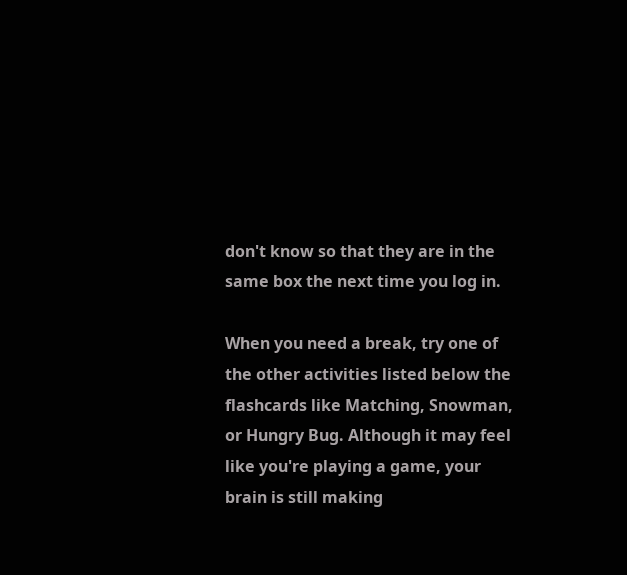don't know so that they are in the same box the next time you log in.

When you need a break, try one of the other activities listed below the flashcards like Matching, Snowman, or Hungry Bug. Although it may feel like you're playing a game, your brain is still making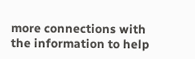more connections with the information to help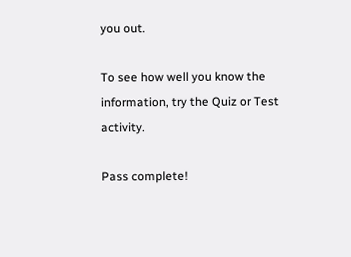you out.

To see how well you know the information, try the Quiz or Test activity.

Pass complete!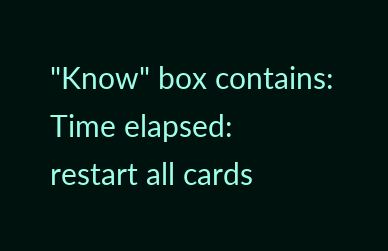"Know" box contains:
Time elapsed:
restart all cards